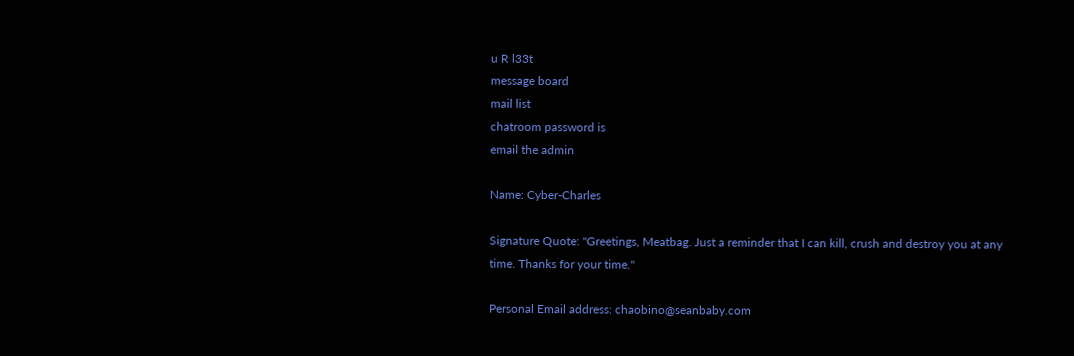u R l33t
message board
mail list
chatroom password is
email the admin

Name: Cyber-Charles

Signature Quote: "Greetings, Meatbag. Just a reminder that I can kill, crush and destroy you at any time. Thanks for your time."

Personal Email address: chaobino@seanbaby.com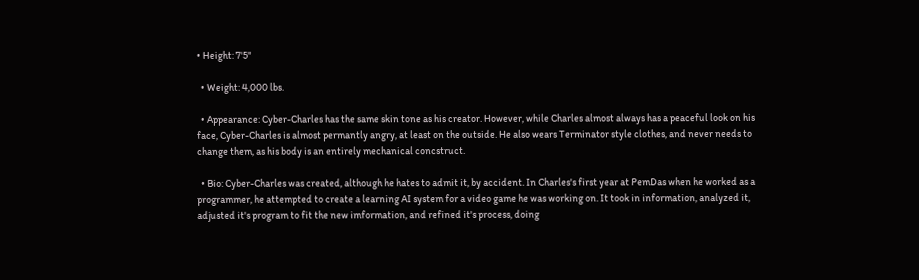• Height: 7'5"

  • Weight: 4,000 lbs.

  • Appearance: Cyber-Charles has the same skin tone as his creator. However, while Charles almost always has a peaceful look on his face, Cyber-Charles is almost permantly angry, at least on the outside. He also wears Terminator style clothes, and never needs to change them, as his body is an entirely mechanical concstruct.

  • Bio: Cyber-Charles was created, although he hates to admit it, by accident. In Charles's first year at PemDas when he worked as a programmer, he attempted to create a learning AI system for a video game he was working on. It took in information, analyzed it, adjusted it's program to fit the new imformation, and refined it's process, doing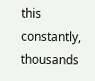this constantly, thousands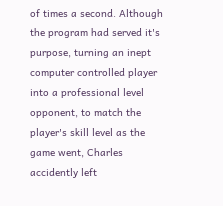of times a second. Although the program had served it's purpose, turning an inept computer controlled player into a professional level opponent, to match the player's skill level as the game went, Charles accidently left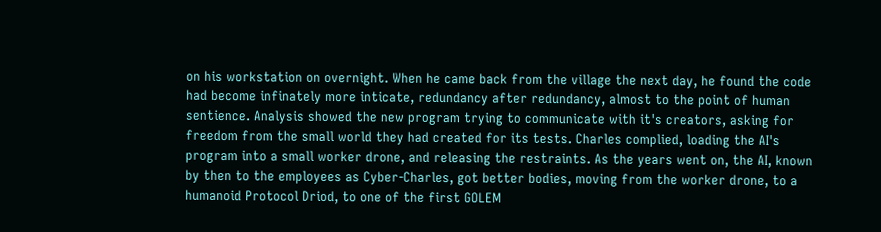on his workstation on overnight. When he came back from the village the next day, he found the code had become infinately more inticate, redundancy after redundancy, almost to the point of human sentience. Analysis showed the new program trying to communicate with it's creators, asking for freedom from the small world they had created for its tests. Charles complied, loading the AI's program into a small worker drone, and releasing the restraints. As the years went on, the AI, known by then to the employees as Cyber-Charles, got better bodies, moving from the worker drone, to a humanoid Protocol Driod, to one of the first GOLEM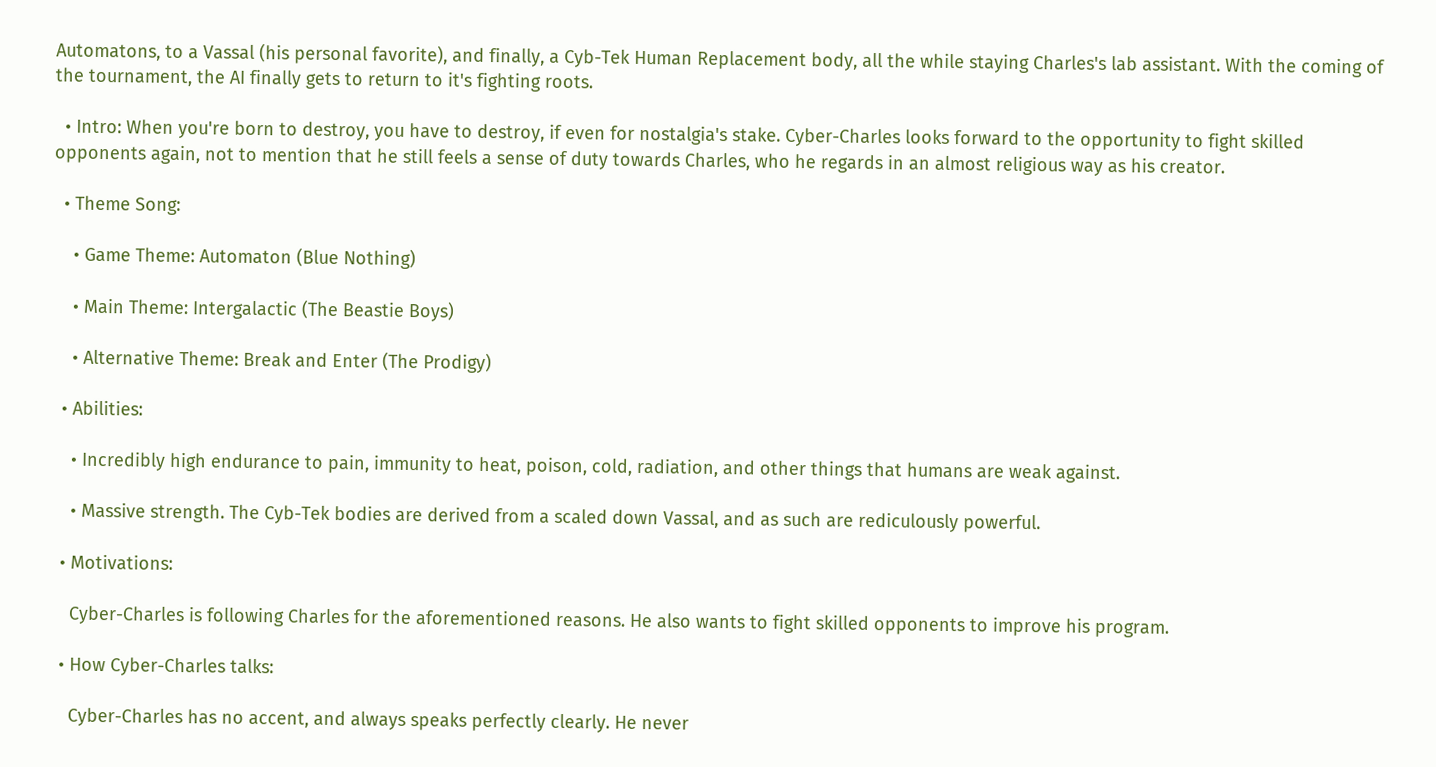Automatons, to a Vassal (his personal favorite), and finally, a Cyb-Tek Human Replacement body, all the while staying Charles's lab assistant. With the coming of the tournament, the AI finally gets to return to it's fighting roots.

  • Intro: When you're born to destroy, you have to destroy, if even for nostalgia's stake. Cyber-Charles looks forward to the opportunity to fight skilled opponents again, not to mention that he still feels a sense of duty towards Charles, who he regards in an almost religious way as his creator.

  • Theme Song:

    • Game Theme: Automaton (Blue Nothing)

    • Main Theme: Intergalactic (The Beastie Boys)

    • Alternative Theme: Break and Enter (The Prodigy)

  • Abilities:

    • Incredibly high endurance to pain, immunity to heat, poison, cold, radiation, and other things that humans are weak against.

    • Massive strength. The Cyb-Tek bodies are derived from a scaled down Vassal, and as such are rediculously powerful.

  • Motivations:

    Cyber-Charles is following Charles for the aforementioned reasons. He also wants to fight skilled opponents to improve his program.

  • How Cyber-Charles talks:

    Cyber-Charles has no accent, and always speaks perfectly clearly. He never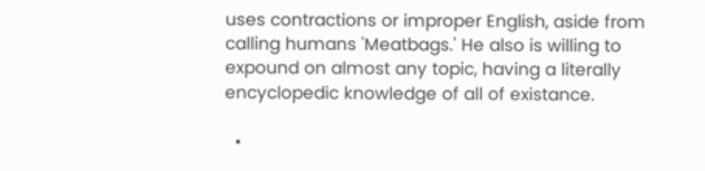uses contractions or improper English, aside from calling humans 'Meatbags.' He also is willing to expound on almost any topic, having a literally encyclopedic knowledge of all of existance.

  •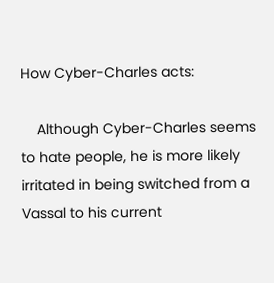How Cyber-Charles acts:

    Although Cyber-Charles seems to hate people, he is more likely irritated in being switched from a Vassal to his current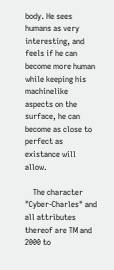body. He sees humans as very interesting, and feels if he can become more human while keeping his machinelike aspects on the surface, he can become as close to perfect as existance will allow.

    The character "Cyber-Charles" and all attributes thereof are TM and 2000 to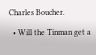Charles Boucher.

  • Will the Tinman get a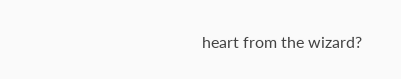heart from the wizard?